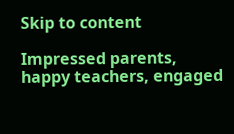Skip to content

Impressed parents, happy teachers, engaged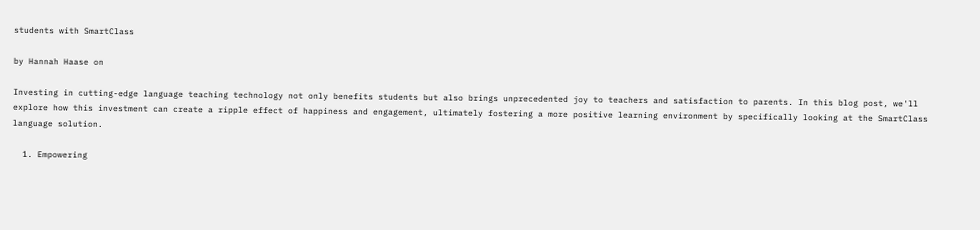students with SmartClass

by Hannah Haase on

Investing in cutting-edge language teaching technology not only benefits students but also brings unprecedented joy to teachers and satisfaction to parents. In this blog post, we'll explore how this investment can create a ripple effect of happiness and engagement, ultimately fostering a more positive learning environment by specifically looking at the SmartClass language solution.

  1. Empowering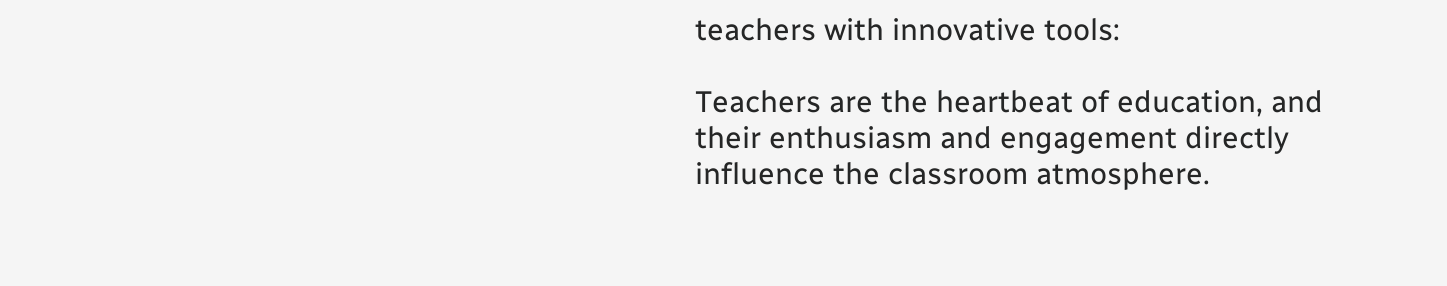teachers with innovative tools:

Teachers are the heartbeat of education, and their enthusiasm and engagement directly influence the classroom atmosphere.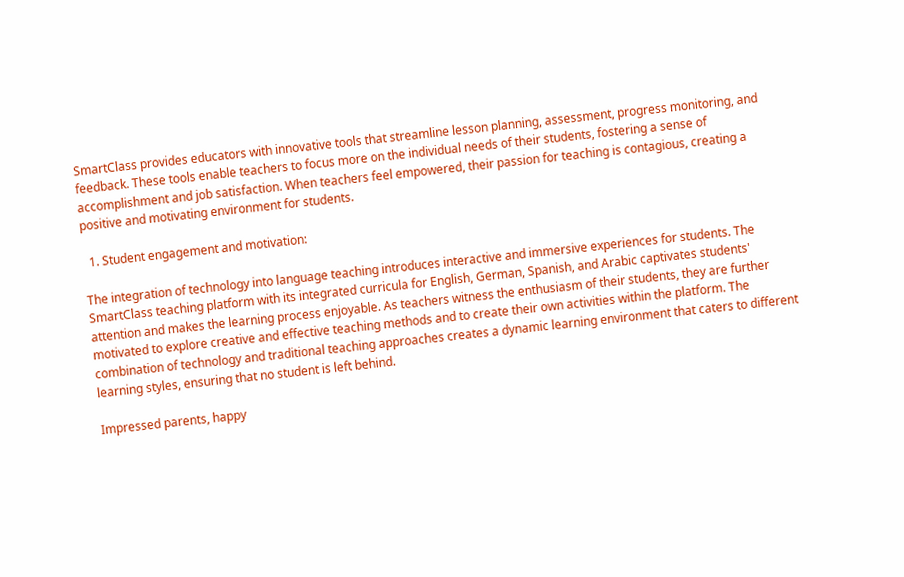SmartClass provides educators with innovative tools that streamline lesson planning, assessment, progress monitoring, and feedback. These tools enable teachers to focus more on the individual needs of their students, fostering a sense of accomplishment and job satisfaction. When teachers feel empowered, their passion for teaching is contagious, creating a positive and motivating environment for students.

  1. Student engagement and motivation:

The integration of technology into language teaching introduces interactive and immersive experiences for students. The SmartClass teaching platform with its integrated curricula for English, German, Spanish, and Arabic captivates students' attention and makes the learning process enjoyable. As teachers witness the enthusiasm of their students, they are further motivated to explore creative and effective teaching methods and to create their own activities within the platform. The combination of technology and traditional teaching approaches creates a dynamic learning environment that caters to different learning styles, ensuring that no student is left behind.

Impressed parents, happy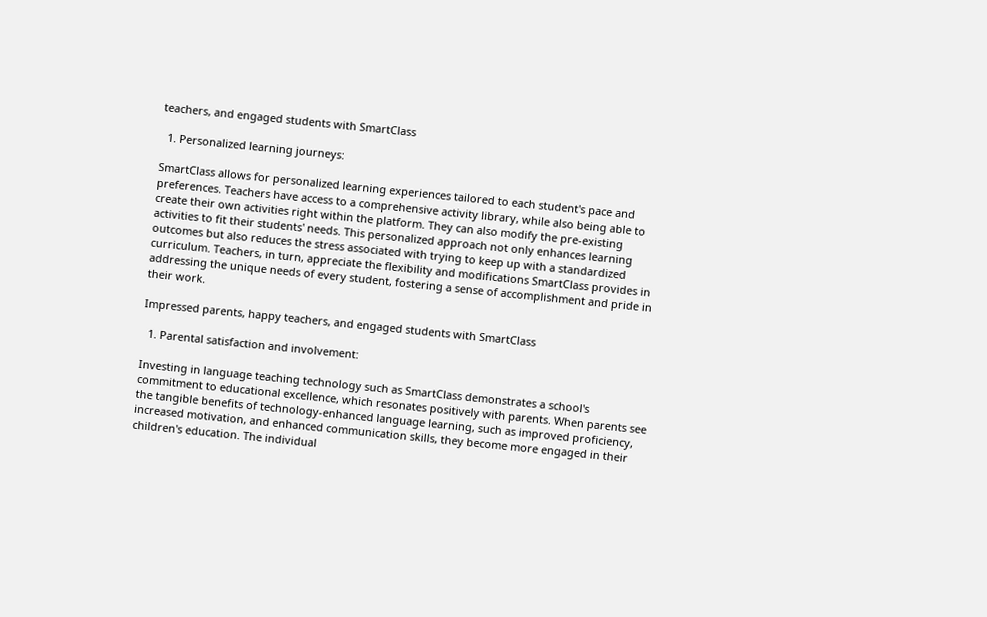teachers, and engaged students with SmartClass

  1. Personalized learning journeys:

SmartClass allows for personalized learning experiences tailored to each student's pace and preferences. Teachers have access to a comprehensive activity library, while also being able to create their own activities right within the platform. They can also modify the pre-existing activities to fit their students' needs. This personalized approach not only enhances learning outcomes but also reduces the stress associated with trying to keep up with a standardized curriculum. Teachers, in turn, appreciate the flexibility and modifications SmartClass provides in addressing the unique needs of every student, fostering a sense of accomplishment and pride in their work.

Impressed parents, happy teachers, and engaged students with SmartClass

  1. Parental satisfaction and involvement:

Investing in language teaching technology such as SmartClass demonstrates a school's commitment to educational excellence, which resonates positively with parents. When parents see the tangible benefits of technology-enhanced language learning, such as improved proficiency, increased motivation, and enhanced communication skills, they become more engaged in their children's education. The individual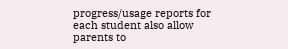progress/usage reports for each student also allow parents to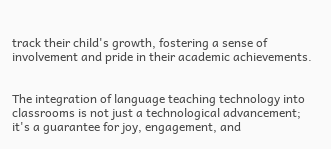track their child's growth, fostering a sense of involvement and pride in their academic achievements.


The integration of language teaching technology into classrooms is not just a technological advancement; it's a guarantee for joy, engagement, and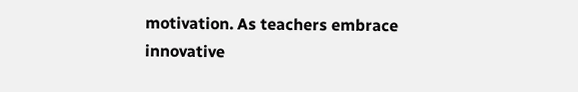motivation. As teachers embrace innovative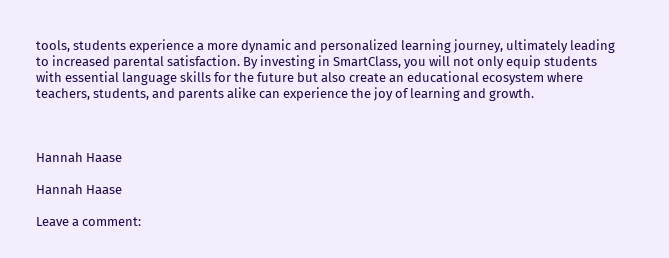tools, students experience a more dynamic and personalized learning journey, ultimately leading to increased parental satisfaction. By investing in SmartClass, you will not only equip students with essential language skills for the future but also create an educational ecosystem where teachers, students, and parents alike can experience the joy of learning and growth.



Hannah Haase

Hannah Haase

Leave a comment: